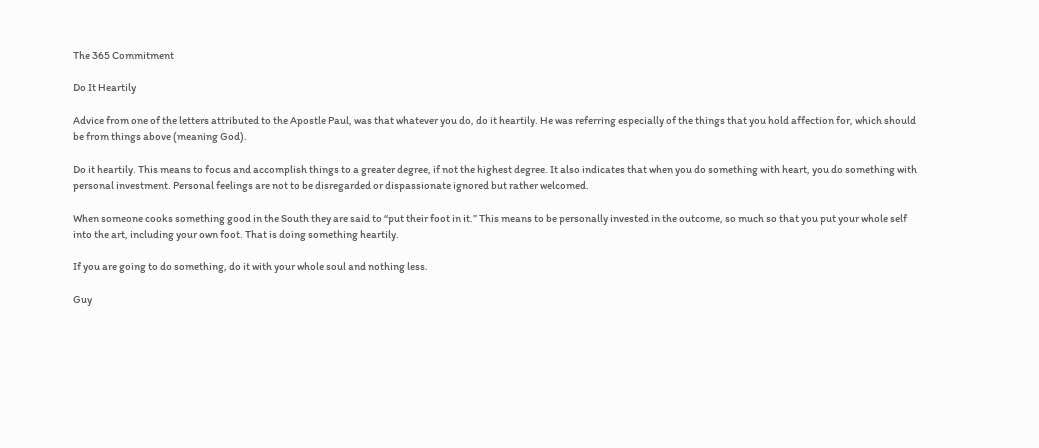The 365 Commitment

Do It Heartily

Advice from one of the letters attributed to the Apostle Paul, was that whatever you do, do it heartily. He was referring especially of the things that you hold affection for, which should be from things above (meaning God).

Do it heartily. This means to focus and accomplish things to a greater degree, if not the highest degree. It also indicates that when you do something with heart, you do something with personal investment. Personal feelings are not to be disregarded or dispassionate ignored but rather welcomed.

When someone cooks something good in the South they are said to “put their foot in it.” This means to be personally invested in the outcome, so much so that you put your whole self into the art, including your own foot. That is doing something heartily.

If you are going to do something, do it with your whole soul and nothing less.

Guy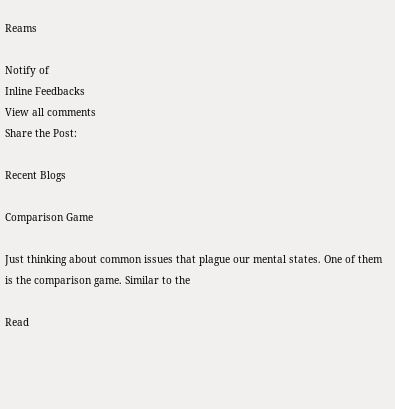Reams

Notify of
Inline Feedbacks
View all comments
Share the Post:

Recent Blogs

Comparison Game

Just thinking about common issues that plague our mental states. One of them is the comparison game. Similar to the

Read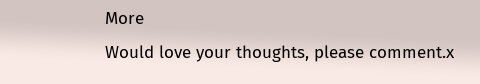More
Would love your thoughts, please comment.x